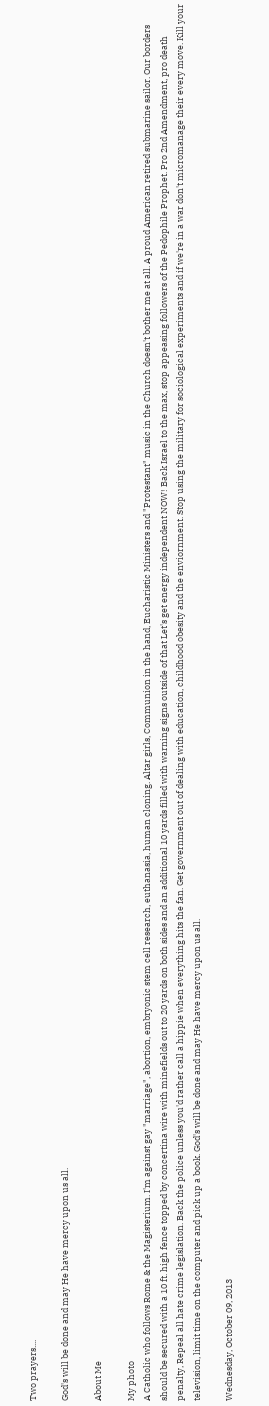Two prayers....

God's will be done and may He have mercy upon us all.

About Me

My photo
A Catholic who follows Rome & the Magisterium. I'm against gay "marriage", abortion, embryonic stem cell research, euthanasia, human cloning. Altar girls, Communion in the hand, Eucharistic Ministers and "Protestant" music in the Church doesn't bother me at all. A proud American retired submarine sailor. Our borders should be secured with a 10 ft. high fence topped by concertina wire with minefields out to 20 yards on both sides and an additional 10 yards filled with warning signs outside of that Let's get energy independent NOW! Back Israel to the max, stop appeasing followers of the Pedophile Prophet. Pro 2nd Amendment, pro death penalty, Repeal all hate crime legislation. Back the police unless you'd rather call a hippie when everything hits the fan. Get government out of dealing with education, childhood obesity and the enviornment. Stop using the military for sociological experiments and if we're in a war don't micromanage their every move. Kill your television, limit time on the computer and pick up a book. God's will be done and may He have mercy upon us all.

Wednesday, October 09, 2013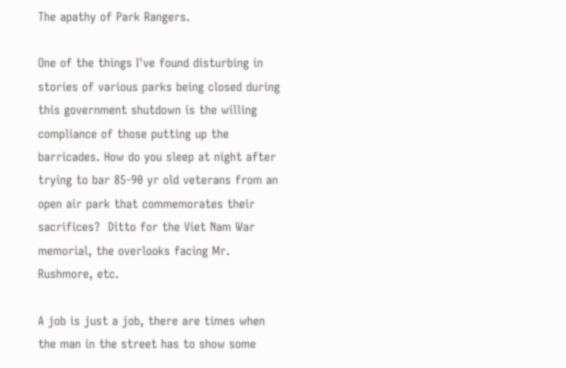The apathy of Park Rangers.

One of the things I've found disturbing in stories of various parks being closed during this government shutdown is the willing compliance of those putting up the barricades. How do you sleep at night after trying to bar 85-90 yr old veterans from an open air park that commemorates their sacrifices?  Ditto for the Viet Nam War memorial, the overlooks facing Mr. Rushmore, etc.

A job is just a job, there are times when the man in the street has to show some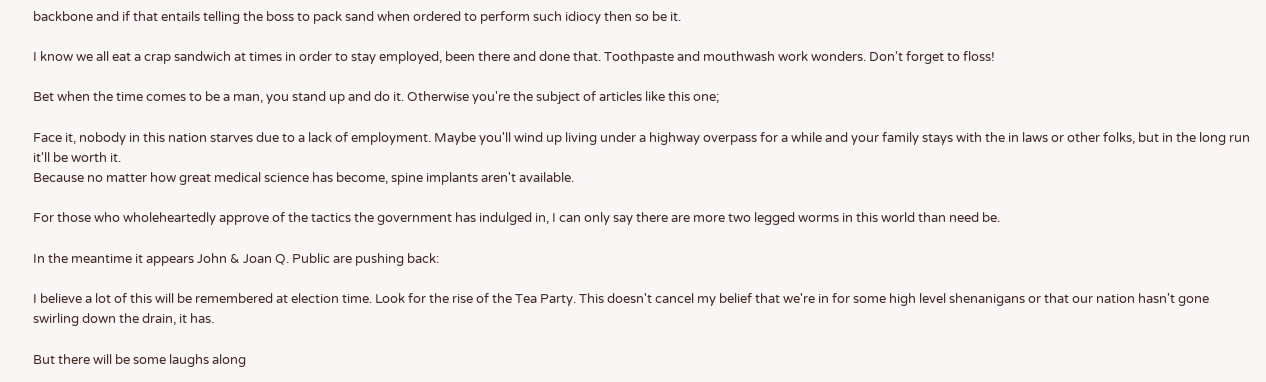backbone and if that entails telling the boss to pack sand when ordered to perform such idiocy then so be it.

I know we all eat a crap sandwich at times in order to stay employed, been there and done that. Toothpaste and mouthwash work wonders. Don't forget to floss!

Bet when the time comes to be a man, you stand up and do it. Otherwise you're the subject of articles like this one;

Face it, nobody in this nation starves due to a lack of employment. Maybe you'll wind up living under a highway overpass for a while and your family stays with the in laws or other folks, but in the long run it'll be worth it.
Because no matter how great medical science has become, spine implants aren't available.

For those who wholeheartedly approve of the tactics the government has indulged in, I can only say there are more two legged worms in this world than need be.

In the meantime it appears John & Joan Q. Public are pushing back:

I believe a lot of this will be remembered at election time. Look for the rise of the Tea Party. This doesn't cancel my belief that we're in for some high level shenanigans or that our nation hasn't gone swirling down the drain, it has.

But there will be some laughs along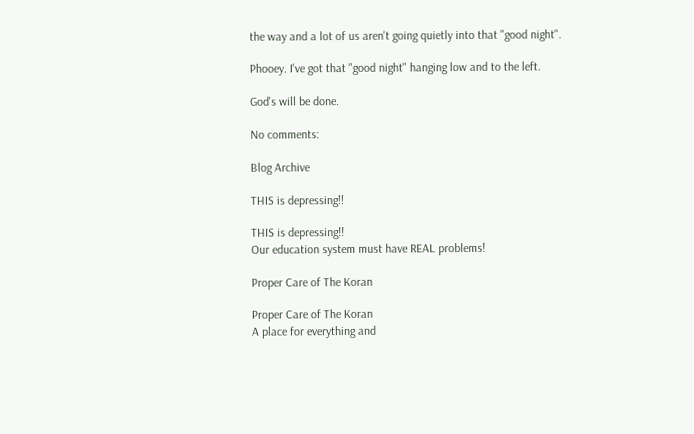the way and a lot of us aren't going quietly into that "good night".

Phooey. I've got that "good night" hanging low and to the left.

God's will be done.

No comments:

Blog Archive

THIS is depressing!!

THIS is depressing!!
Our education system must have REAL problems!

Proper Care of The Koran

Proper Care of The Koran
A place for everything and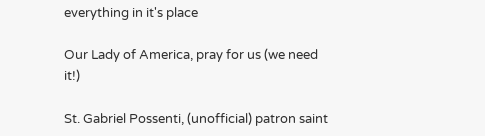everything in it's place

Our Lady of America, pray for us (we need it!)

St. Gabriel Possenti, (unofficial) patron saint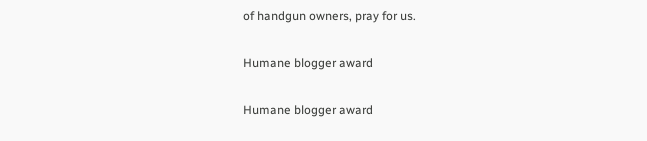of handgun owners, pray for us.

Humane blogger award

Humane blogger award